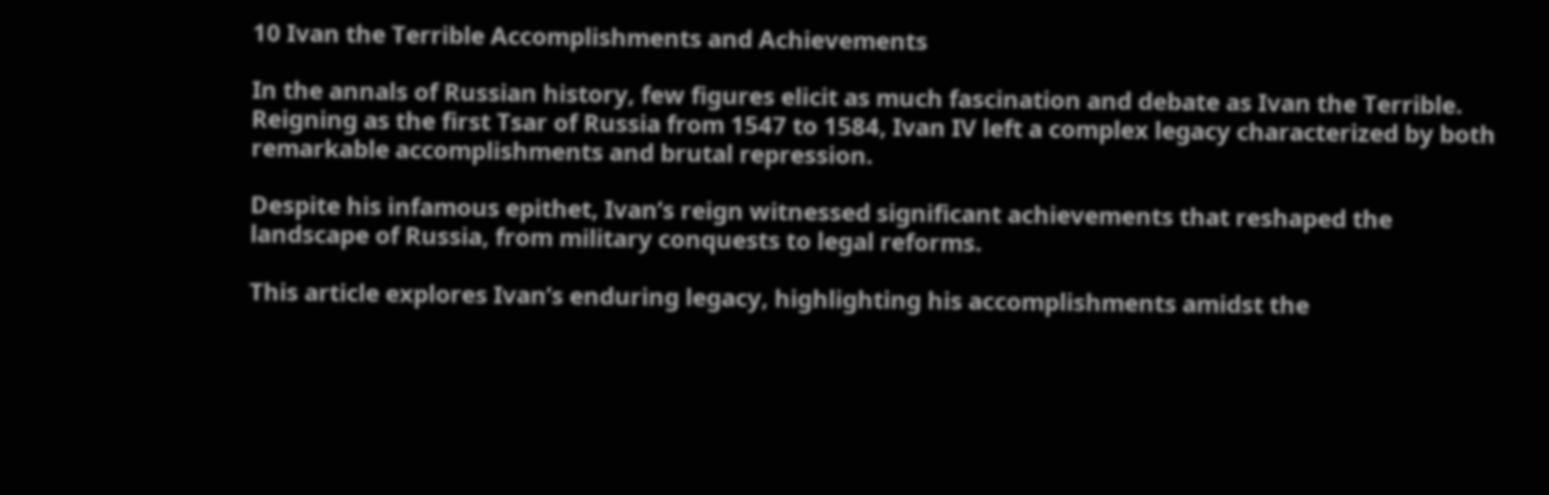10 Ivan the Terrible Accomplishments and Achievements

In the annals of Russian history, few figures elicit as much fascination and debate as Ivan the Terrible. Reigning as the first Tsar of Russia from 1547 to 1584, Ivan IV left a complex legacy characterized by both remarkable accomplishments and brutal repression.

Despite his infamous epithet, Ivan’s reign witnessed significant achievements that reshaped the landscape of Russia, from military conquests to legal reforms.

This article explores Ivan’s enduring legacy, highlighting his accomplishments amidst the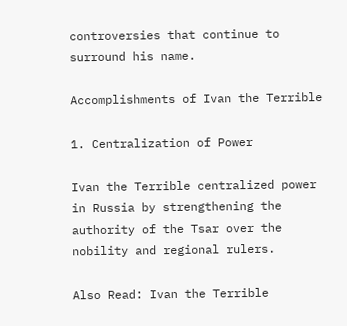controversies that continue to surround his name.

Accomplishments of Ivan the Terrible

1. Centralization of Power

Ivan the Terrible centralized power in Russia by strengthening the authority of the Tsar over the nobility and regional rulers.

Also Read: Ivan the Terrible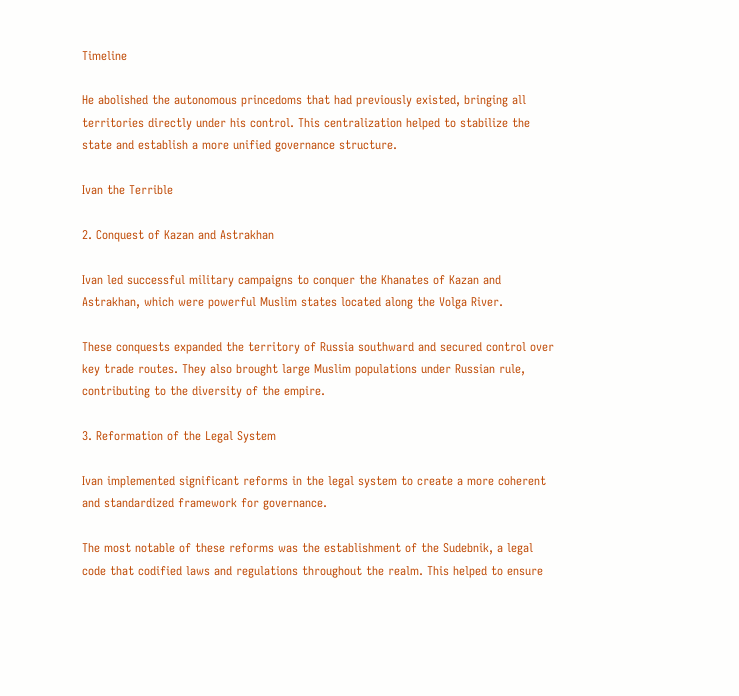Timeline

He abolished the autonomous princedoms that had previously existed, bringing all territories directly under his control. This centralization helped to stabilize the state and establish a more unified governance structure.

Ivan the Terrible

2. Conquest of Kazan and Astrakhan

Ivan led successful military campaigns to conquer the Khanates of Kazan and Astrakhan, which were powerful Muslim states located along the Volga River.

These conquests expanded the territory of Russia southward and secured control over key trade routes. They also brought large Muslim populations under Russian rule, contributing to the diversity of the empire.

3. Reformation of the Legal System

Ivan implemented significant reforms in the legal system to create a more coherent and standardized framework for governance.

The most notable of these reforms was the establishment of the Sudebnik, a legal code that codified laws and regulations throughout the realm. This helped to ensure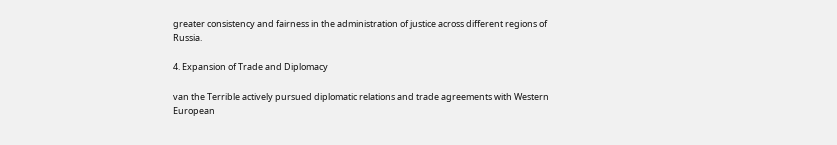greater consistency and fairness in the administration of justice across different regions of Russia.

4. Expansion of Trade and Diplomacy

van the Terrible actively pursued diplomatic relations and trade agreements with Western European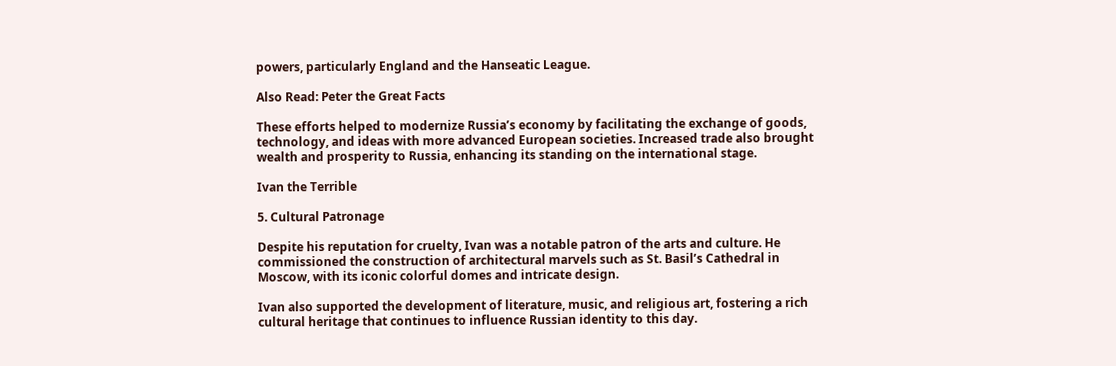powers, particularly England and the Hanseatic League.

Also Read: Peter the Great Facts

These efforts helped to modernize Russia’s economy by facilitating the exchange of goods, technology, and ideas with more advanced European societies. Increased trade also brought wealth and prosperity to Russia, enhancing its standing on the international stage.

Ivan the Terrible

5. Cultural Patronage

Despite his reputation for cruelty, Ivan was a notable patron of the arts and culture. He commissioned the construction of architectural marvels such as St. Basil’s Cathedral in Moscow, with its iconic colorful domes and intricate design.

Ivan also supported the development of literature, music, and religious art, fostering a rich cultural heritage that continues to influence Russian identity to this day.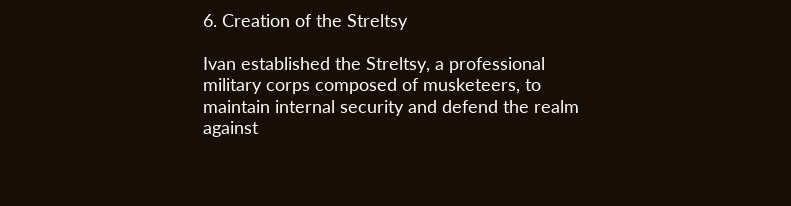6. Creation of the Streltsy

Ivan established the Streltsy, a professional military corps composed of musketeers, to maintain internal security and defend the realm against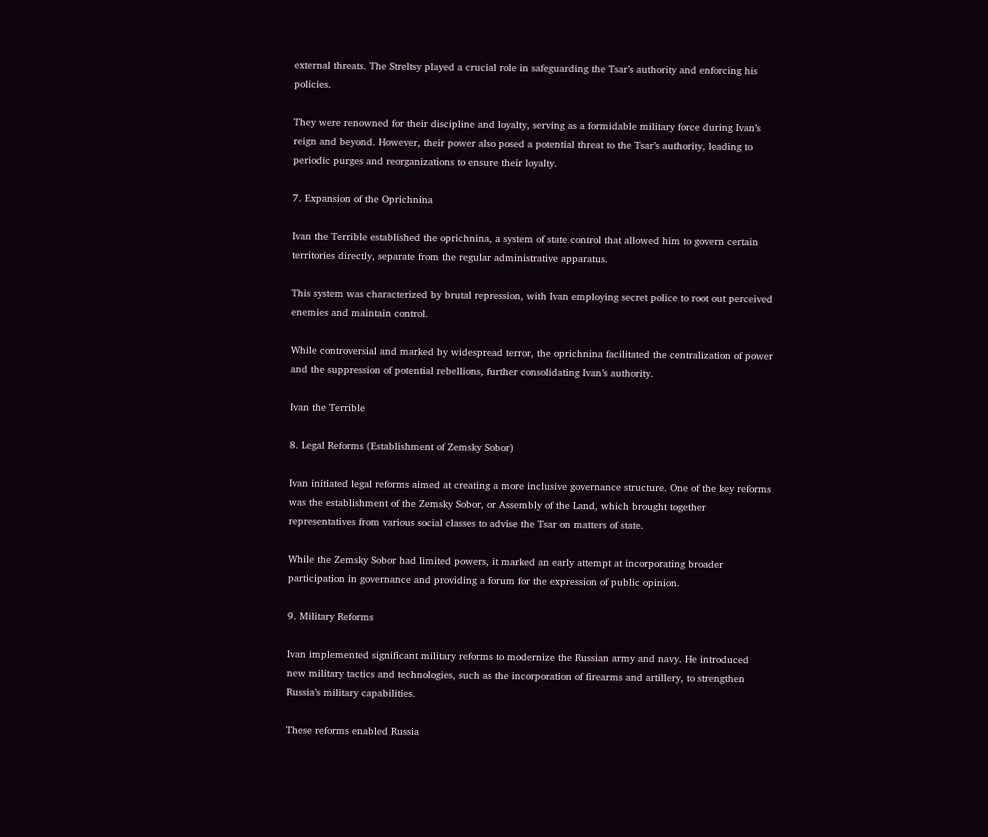external threats. The Streltsy played a crucial role in safeguarding the Tsar’s authority and enforcing his policies.

They were renowned for their discipline and loyalty, serving as a formidable military force during Ivan’s reign and beyond. However, their power also posed a potential threat to the Tsar’s authority, leading to periodic purges and reorganizations to ensure their loyalty.

7. Expansion of the Oprichnina

Ivan the Terrible established the oprichnina, a system of state control that allowed him to govern certain territories directly, separate from the regular administrative apparatus.

This system was characterized by brutal repression, with Ivan employing secret police to root out perceived enemies and maintain control.

While controversial and marked by widespread terror, the oprichnina facilitated the centralization of power and the suppression of potential rebellions, further consolidating Ivan’s authority.

Ivan the Terrible

8. Legal Reforms (Establishment of Zemsky Sobor)

Ivan initiated legal reforms aimed at creating a more inclusive governance structure. One of the key reforms was the establishment of the Zemsky Sobor, or Assembly of the Land, which brought together representatives from various social classes to advise the Tsar on matters of state.

While the Zemsky Sobor had limited powers, it marked an early attempt at incorporating broader participation in governance and providing a forum for the expression of public opinion.

9. Military Reforms

Ivan implemented significant military reforms to modernize the Russian army and navy. He introduced new military tactics and technologies, such as the incorporation of firearms and artillery, to strengthen Russia’s military capabilities.

These reforms enabled Russia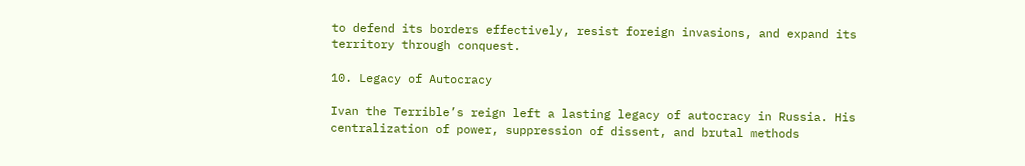to defend its borders effectively, resist foreign invasions, and expand its territory through conquest.

10. Legacy of Autocracy

Ivan the Terrible’s reign left a lasting legacy of autocracy in Russia. His centralization of power, suppression of dissent, and brutal methods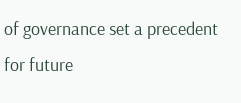of governance set a precedent for future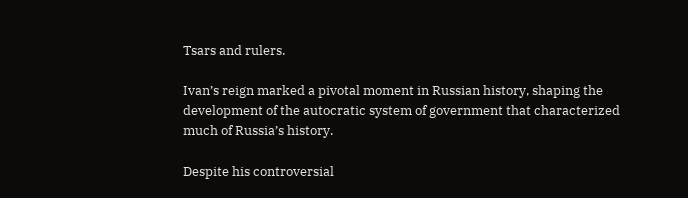Tsars and rulers.

Ivan’s reign marked a pivotal moment in Russian history, shaping the development of the autocratic system of government that characterized much of Russia’s history.

Despite his controversial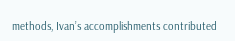methods, Ivan’s accomplishments contributed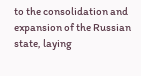to the consolidation and expansion of the Russian state, laying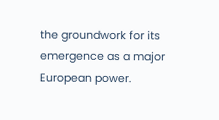the groundwork for its emergence as a major European power.